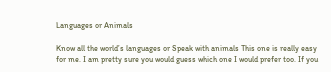Languages or Animals

Know all the world’s languages or Speak with animals This one is really easy for me. I am pretty sure you would guess which one I would prefer too. If you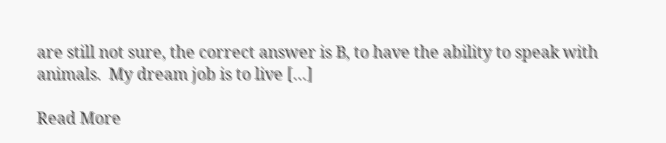are still not sure, the correct answer is B, to have the ability to speak with animals.  My dream job is to live […]

Read More